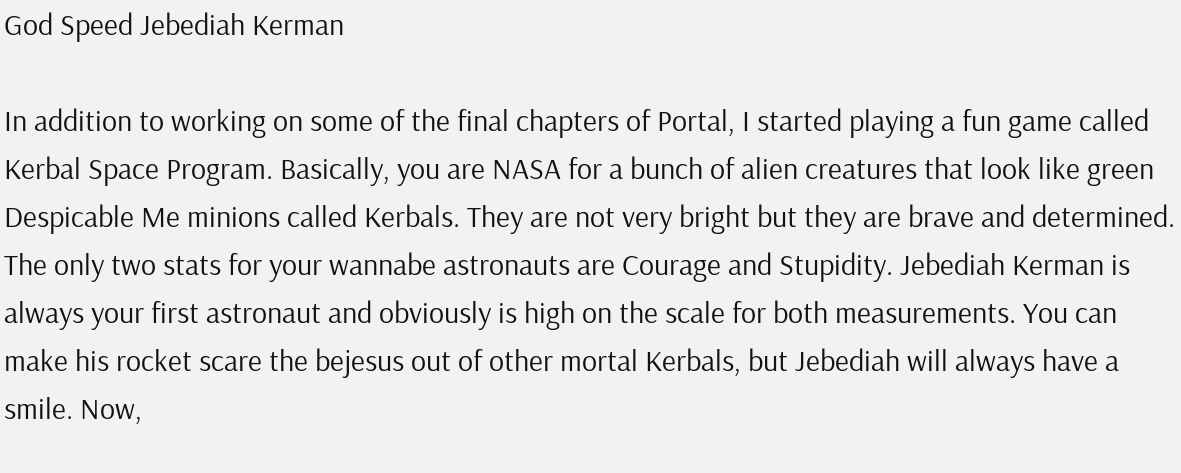God Speed Jebediah Kerman

In addition to working on some of the final chapters of Portal, I started playing a fun game called Kerbal Space Program. Basically, you are NASA for a bunch of alien creatures that look like green Despicable Me minions called Kerbals. They are not very bright but they are brave and determined. The only two stats for your wannabe astronauts are Courage and Stupidity. Jebediah Kerman is always your first astronaut and obviously is high on the scale for both measurements. You can make his rocket scare the bejesus out of other mortal Kerbals, but Jebediah will always have a smile. Now,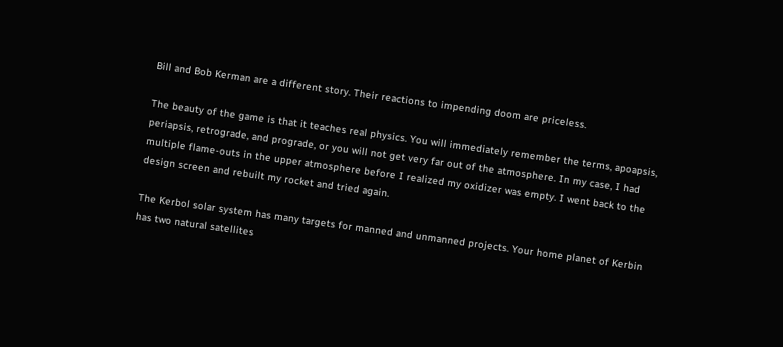Bill and Bob Kerman are a different story. Their reactions to impending doom are priceless.

The beauty of the game is that it teaches real physics. You will immediately remember the terms, apoapsis, periapsis, retrograde, and prograde, or you will not get very far out of the atmosphere. In my case, I had multiple flame-outs in the upper atmosphere before I realized my oxidizer was empty. I went back to the design screen and rebuilt my rocket and tried again.

The Kerbol solar system has many targets for manned and unmanned projects. Your home planet of Kerbin has two natural satellites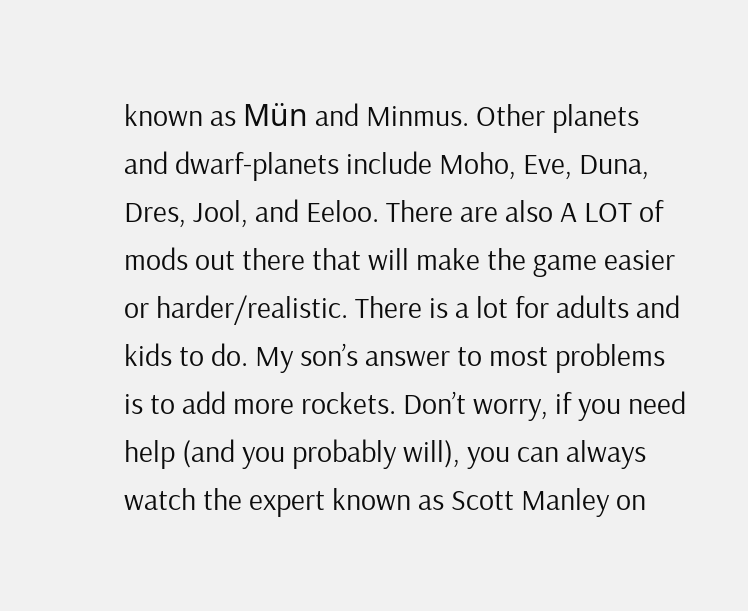known as Mün and Minmus. Other planets and dwarf-planets include Moho, Eve, Duna, Dres, Jool, and Eeloo. There are also A LOT of mods out there that will make the game easier or harder/realistic. There is a lot for adults and kids to do. My son’s answer to most problems is to add more rockets. Don’t worry, if you need help (and you probably will), you can always watch the expert known as Scott Manley on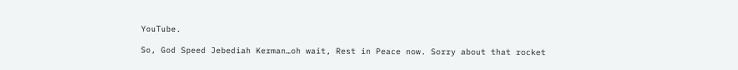YouTube.

So, God Speed Jebediah Kerman…oh wait, Rest in Peace now. Sorry about that rocket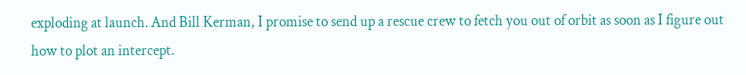exploding at launch. And Bill Kerman, I promise to send up a rescue crew to fetch you out of orbit as soon as I figure out how to plot an intercept.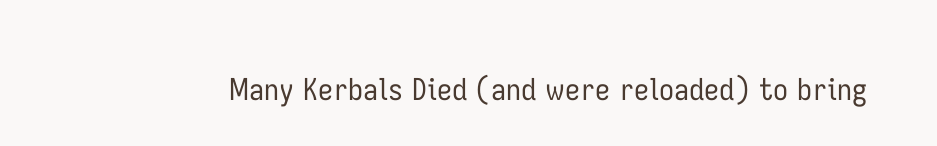Many Kerbals Died (and were reloaded) to bring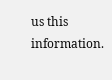us this information.